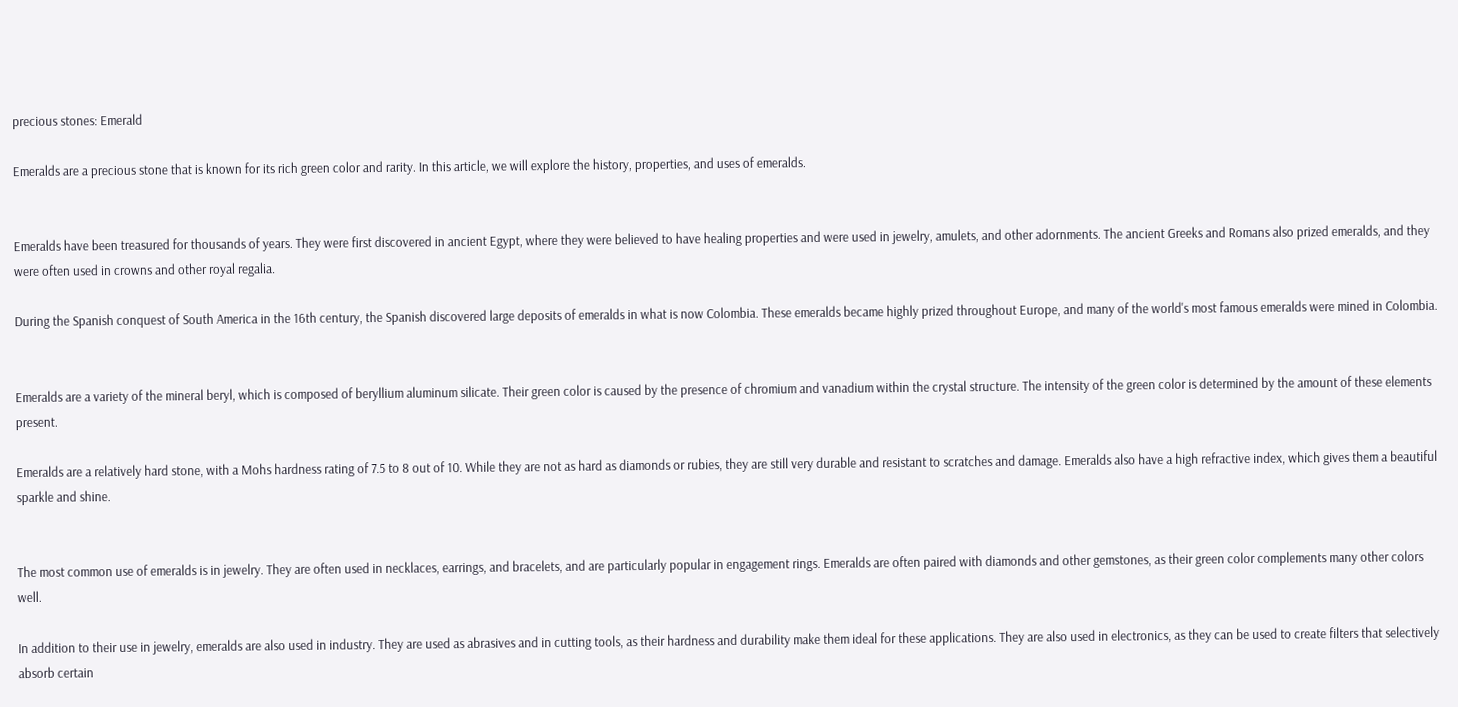precious stones: Emerald

Emeralds are a precious stone that is known for its rich green color and rarity. In this article, we will explore the history, properties, and uses of emeralds.


Emeralds have been treasured for thousands of years. They were first discovered in ancient Egypt, where they were believed to have healing properties and were used in jewelry, amulets, and other adornments. The ancient Greeks and Romans also prized emeralds, and they were often used in crowns and other royal regalia.

During the Spanish conquest of South America in the 16th century, the Spanish discovered large deposits of emeralds in what is now Colombia. These emeralds became highly prized throughout Europe, and many of the world's most famous emeralds were mined in Colombia.


Emeralds are a variety of the mineral beryl, which is composed of beryllium aluminum silicate. Their green color is caused by the presence of chromium and vanadium within the crystal structure. The intensity of the green color is determined by the amount of these elements present.

Emeralds are a relatively hard stone, with a Mohs hardness rating of 7.5 to 8 out of 10. While they are not as hard as diamonds or rubies, they are still very durable and resistant to scratches and damage. Emeralds also have a high refractive index, which gives them a beautiful sparkle and shine.


The most common use of emeralds is in jewelry. They are often used in necklaces, earrings, and bracelets, and are particularly popular in engagement rings. Emeralds are often paired with diamonds and other gemstones, as their green color complements many other colors well.

In addition to their use in jewelry, emeralds are also used in industry. They are used as abrasives and in cutting tools, as their hardness and durability make them ideal for these applications. They are also used in electronics, as they can be used to create filters that selectively absorb certain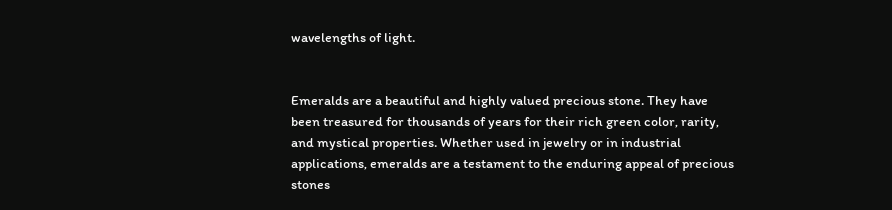wavelengths of light.


Emeralds are a beautiful and highly valued precious stone. They have been treasured for thousands of years for their rich green color, rarity, and mystical properties. Whether used in jewelry or in industrial applications, emeralds are a testament to the enduring appeal of precious stones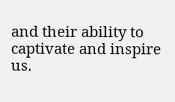and their ability to captivate and inspire us.